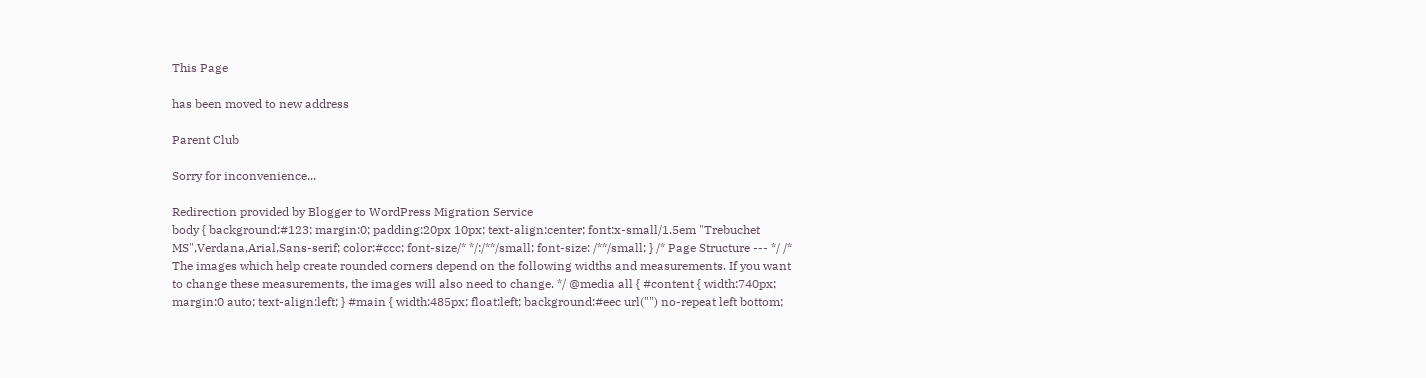This Page

has been moved to new address

Parent Club

Sorry for inconvenience...

Redirection provided by Blogger to WordPress Migration Service
body { background:#123; margin:0; padding:20px 10px; text-align:center; font:x-small/1.5em "Trebuchet MS",Verdana,Arial,Sans-serif; color:#ccc; font-size/* */:/**/small; font-size: /**/small; } /* Page Structure --- */ /* The images which help create rounded corners depend on the following widths and measurements. If you want to change these measurements, the images will also need to change. */ @media all { #content { width:740px; margin:0 auto; text-align:left; } #main { width:485px; float:left; background:#eec url("") no-repeat left bottom;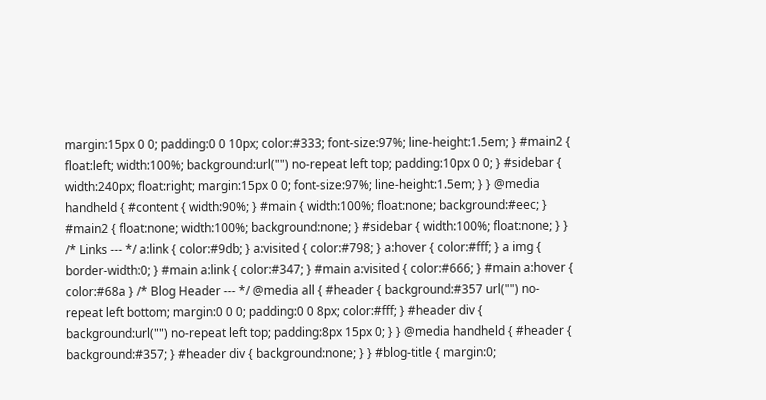margin:15px 0 0; padding:0 0 10px; color:#333; font-size:97%; line-height:1.5em; } #main2 { float:left; width:100%; background:url("") no-repeat left top; padding:10px 0 0; } #sidebar { width:240px; float:right; margin:15px 0 0; font-size:97%; line-height:1.5em; } } @media handheld { #content { width:90%; } #main { width:100%; float:none; background:#eec; } #main2 { float:none; width:100%; background:none; } #sidebar { width:100%; float:none; } } /* Links --- */ a:link { color:#9db; } a:visited { color:#798; } a:hover { color:#fff; } a img { border-width:0; } #main a:link { color:#347; } #main a:visited { color:#666; } #main a:hover { color:#68a } /* Blog Header --- */ @media all { #header { background:#357 url("") no-repeat left bottom; margin:0 0 0; padding:0 0 8px; color:#fff; } #header div { background:url("") no-repeat left top; padding:8px 15px 0; } } @media handheld { #header { background:#357; } #header div { background:none; } } #blog-title { margin:0;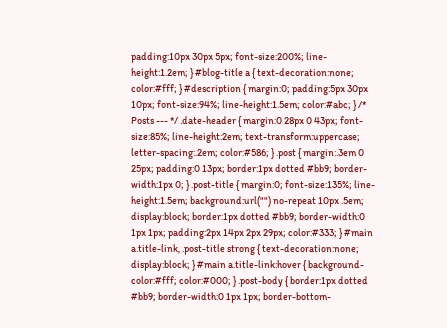padding:10px 30px 5px; font-size:200%; line-height:1.2em; } #blog-title a { text-decoration:none; color:#fff; } #description { margin:0; padding:5px 30px 10px; font-size:94%; line-height:1.5em; color:#abc; } /* Posts --- */ .date-header { margin:0 28px 0 43px; font-size:85%; line-height:2em; text-transform:uppercase; letter-spacing:.2em; color:#586; } .post { margin:.3em 0 25px; padding:0 13px; border:1px dotted #bb9; border-width:1px 0; } .post-title { margin:0; font-size:135%; line-height:1.5em; background:url("") no-repeat 10px .5em; display:block; border:1px dotted #bb9; border-width:0 1px 1px; padding:2px 14px 2px 29px; color:#333; } #main a.title-link, .post-title strong { text-decoration:none; display:block; } #main a.title-link:hover { background-color:#fff; color:#000; } .post-body { border:1px dotted #bb9; border-width:0 1px 1px; border-bottom-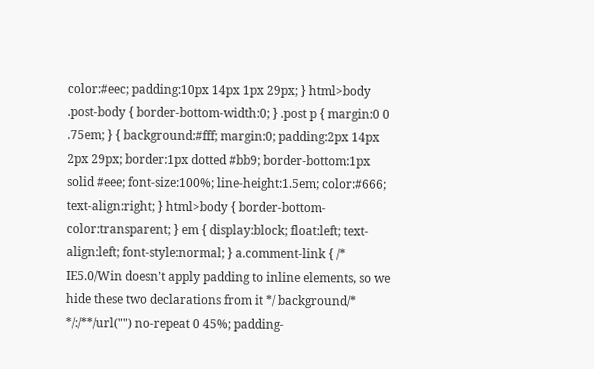color:#eec; padding:10px 14px 1px 29px; } html>body .post-body { border-bottom-width:0; } .post p { margin:0 0 .75em; } { background:#fff; margin:0; padding:2px 14px 2px 29px; border:1px dotted #bb9; border-bottom:1px solid #eee; font-size:100%; line-height:1.5em; color:#666; text-align:right; } html>body { border-bottom-color:transparent; } em { display:block; float:left; text-align:left; font-style:normal; } a.comment-link { /* IE5.0/Win doesn't apply padding to inline elements, so we hide these two declarations from it */ background/* */:/**/url("") no-repeat 0 45%; padding-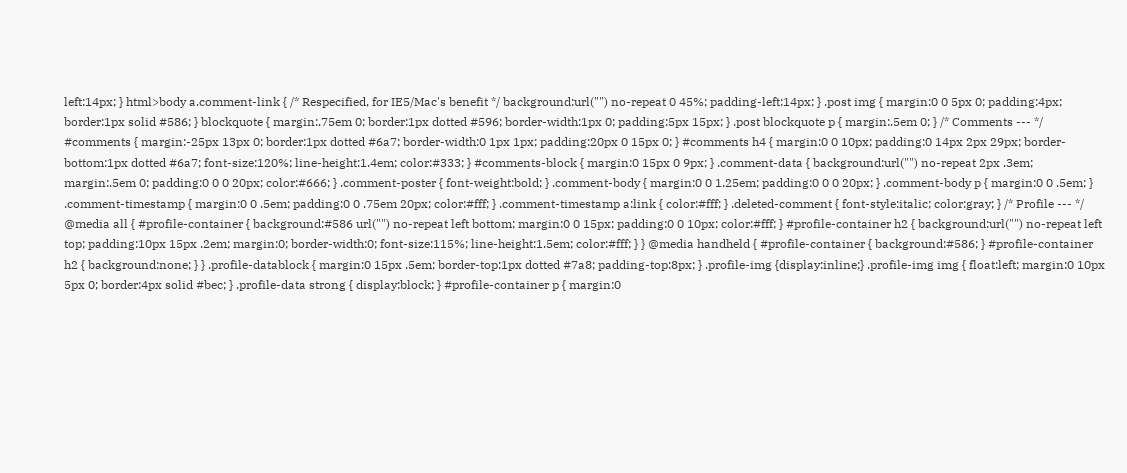left:14px; } html>body a.comment-link { /* Respecified, for IE5/Mac's benefit */ background:url("") no-repeat 0 45%; padding-left:14px; } .post img { margin:0 0 5px 0; padding:4px; border:1px solid #586; } blockquote { margin:.75em 0; border:1px dotted #596; border-width:1px 0; padding:5px 15px; } .post blockquote p { margin:.5em 0; } /* Comments --- */ #comments { margin:-25px 13px 0; border:1px dotted #6a7; border-width:0 1px 1px; padding:20px 0 15px 0; } #comments h4 { margin:0 0 10px; padding:0 14px 2px 29px; border-bottom:1px dotted #6a7; font-size:120%; line-height:1.4em; color:#333; } #comments-block { margin:0 15px 0 9px; } .comment-data { background:url("") no-repeat 2px .3em; margin:.5em 0; padding:0 0 0 20px; color:#666; } .comment-poster { font-weight:bold; } .comment-body { margin:0 0 1.25em; padding:0 0 0 20px; } .comment-body p { margin:0 0 .5em; } .comment-timestamp { margin:0 0 .5em; padding:0 0 .75em 20px; color:#fff; } .comment-timestamp a:link { color:#fff; } .deleted-comment { font-style:italic; color:gray; } /* Profile --- */ @media all { #profile-container { background:#586 url("") no-repeat left bottom; margin:0 0 15px; padding:0 0 10px; color:#fff; } #profile-container h2 { background:url("") no-repeat left top; padding:10px 15px .2em; margin:0; border-width:0; font-size:115%; line-height:1.5em; color:#fff; } } @media handheld { #profile-container { background:#586; } #profile-container h2 { background:none; } } .profile-datablock { margin:0 15px .5em; border-top:1px dotted #7a8; padding-top:8px; } .profile-img {display:inline;} .profile-img img { float:left; margin:0 10px 5px 0; border:4px solid #bec; } .profile-data strong { display:block; } #profile-container p { margin:0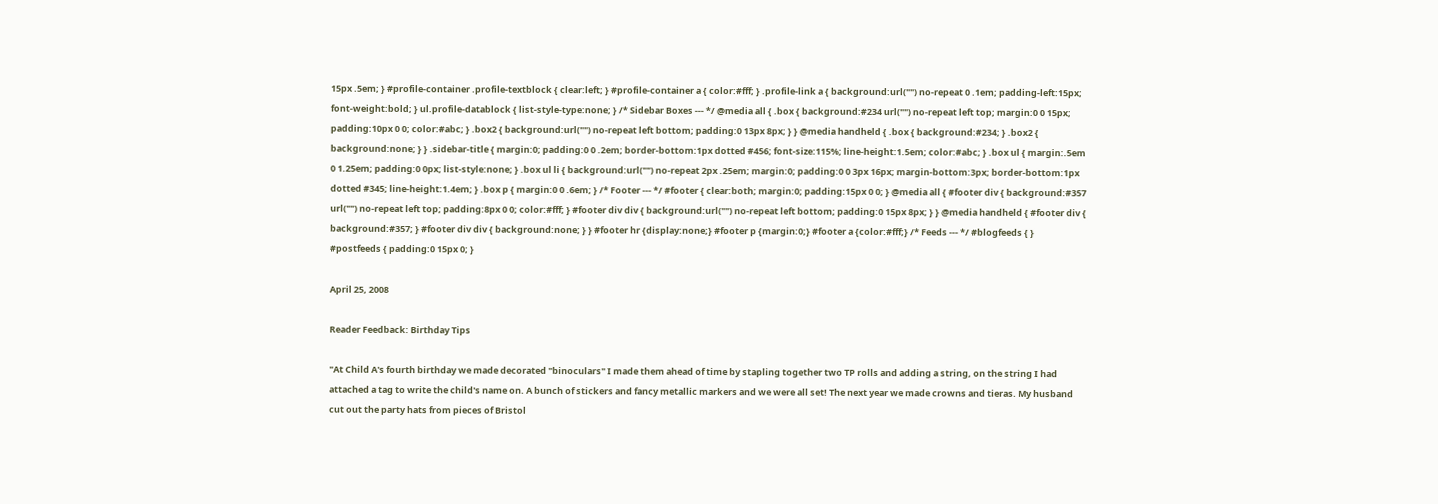15px .5em; } #profile-container .profile-textblock { clear:left; } #profile-container a { color:#fff; } .profile-link a { background:url("") no-repeat 0 .1em; padding-left:15px; font-weight:bold; } ul.profile-datablock { list-style-type:none; } /* Sidebar Boxes --- */ @media all { .box { background:#234 url("") no-repeat left top; margin:0 0 15px; padding:10px 0 0; color:#abc; } .box2 { background:url("") no-repeat left bottom; padding:0 13px 8px; } } @media handheld { .box { background:#234; } .box2 { background:none; } } .sidebar-title { margin:0; padding:0 0 .2em; border-bottom:1px dotted #456; font-size:115%; line-height:1.5em; color:#abc; } .box ul { margin:.5em 0 1.25em; padding:0 0px; list-style:none; } .box ul li { background:url("") no-repeat 2px .25em; margin:0; padding:0 0 3px 16px; margin-bottom:3px; border-bottom:1px dotted #345; line-height:1.4em; } .box p { margin:0 0 .6em; } /* Footer --- */ #footer { clear:both; margin:0; padding:15px 0 0; } @media all { #footer div { background:#357 url("") no-repeat left top; padding:8px 0 0; color:#fff; } #footer div div { background:url("") no-repeat left bottom; padding:0 15px 8px; } } @media handheld { #footer div { background:#357; } #footer div div { background:none; } } #footer hr {display:none;} #footer p {margin:0;} #footer a {color:#fff;} /* Feeds --- */ #blogfeeds { } #postfeeds { padding:0 15px 0; }

April 25, 2008

Reader Feedback: Birthday Tips

"At Child A's fourth birthday we made decorated "binoculars" I made them ahead of time by stapling together two TP rolls and adding a string, on the string I had attached a tag to write the child's name on. A bunch of stickers and fancy metallic markers and we were all set! The next year we made crowns and tieras. My husband cut out the party hats from pieces of Bristol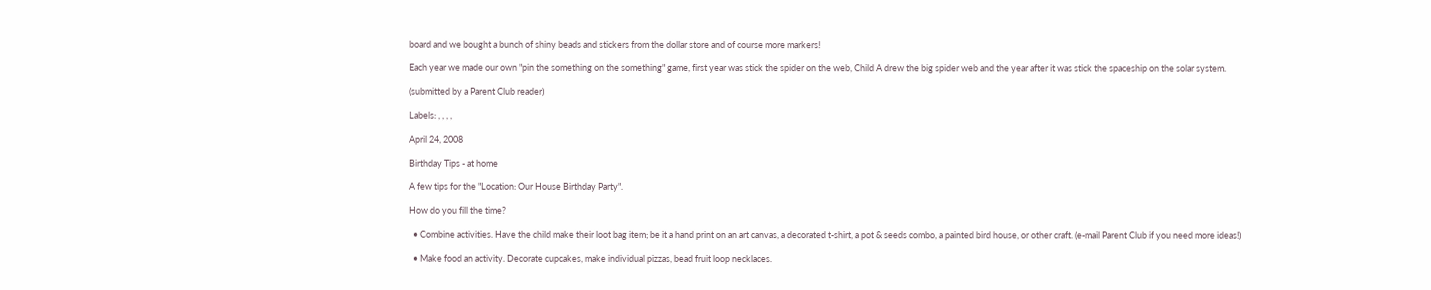board and we bought a bunch of shiny beads and stickers from the dollar store and of course more markers!

Each year we made our own "pin the something on the something" game, first year was stick the spider on the web, Child A drew the big spider web and the year after it was stick the spaceship on the solar system.

(submitted by a Parent Club reader)

Labels: , , , ,

April 24, 2008

Birthday Tips - at home

A few tips for the "Location: Our House Birthday Party".

How do you fill the time?

  • Combine activities. Have the child make their loot bag item; be it a hand print on an art canvas, a decorated t-shirt, a pot & seeds combo, a painted bird house, or other craft. (e-mail Parent Club if you need more ideas!)

  • Make food an activity. Decorate cupcakes, make individual pizzas, bead fruit loop necklaces.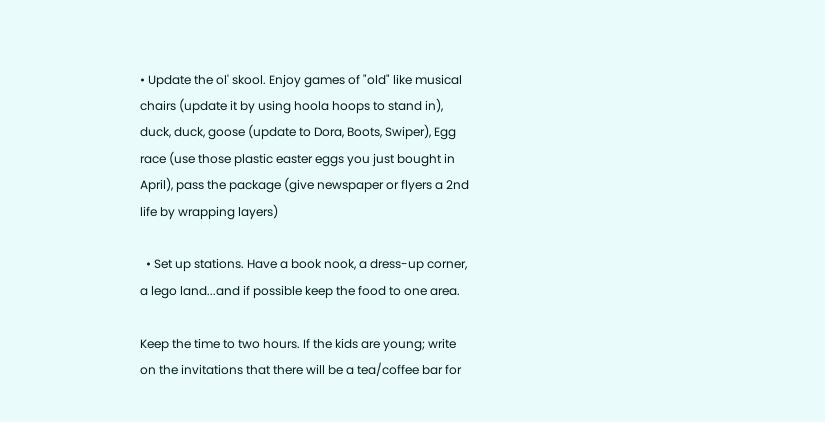• Update the ol' skool. Enjoy games of "old" like musical chairs (update it by using hoola hoops to stand in), duck, duck, goose (update to Dora, Boots, Swiper), Egg race (use those plastic easter eggs you just bought in April), pass the package (give newspaper or flyers a 2nd life by wrapping layers)

  • Set up stations. Have a book nook, a dress-up corner, a lego land...and if possible keep the food to one area.

Keep the time to two hours. If the kids are young; write on the invitations that there will be a tea/coffee bar for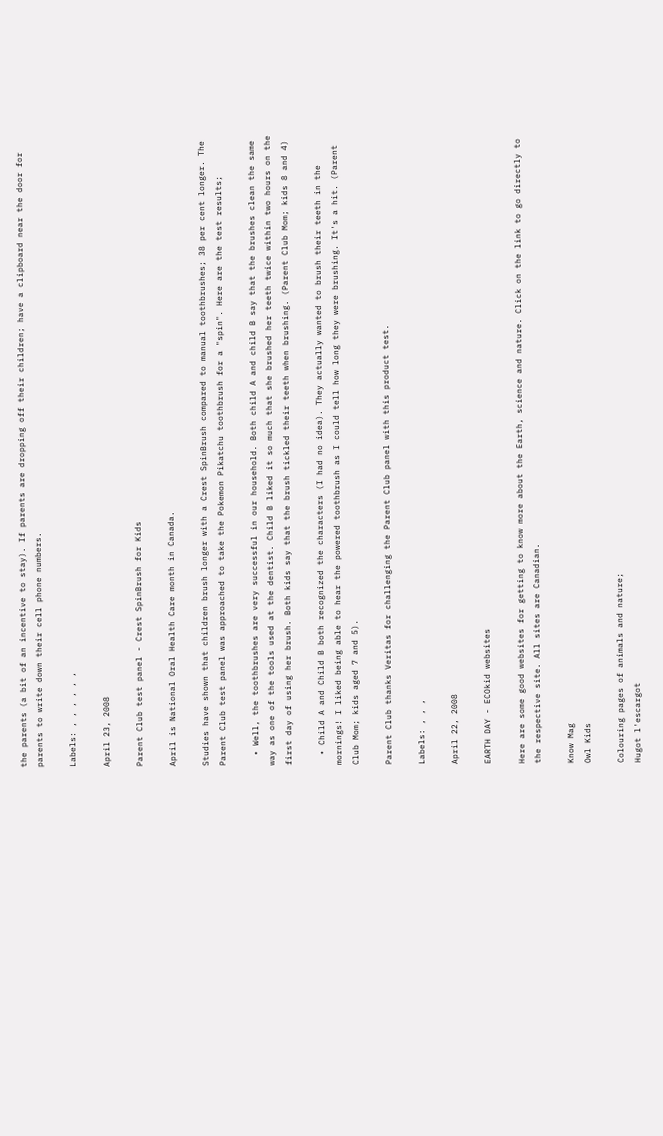the parents (a bit of an incentive to stay). If parents are dropping off their children; have a clipboard near the door for parents to write down their cell phone numbers.

Labels: , , , , , ,

April 23, 2008

Parent Club test panel - Crest SpinBrush for Kids

April is National Oral Health Care month in Canada.

Studies have shown that children brush longer with a Crest SpinBrush compared to manual toothbrushes; 38 per cent longer. The Parent Club test panel was approached to take the Pokemon Pikatchu toothbrush for a "spin". Here are the test results;

  • Well, the toothbrushes are very successful in our household. Both child A and child B say that the brushes clean the same way as one of the tools used at the dentist. Child B liked it so much that she brushed her teeth twice within two hours on the first day of using her brush. Both kids say that the brush tickled their teeth when brushing. (Parent Club Mom; kids 8 and 4)

  • Child A and Child B both recognized the characters (I had no idea). They actually wanted to brush their teeth in the mornings! I liked being able to hear the powered toothbrush as I could tell how long they were brushing. It's a hit. (Parent Club Mom; kids aged 7 and 5).

Parent Club thanks Veritas for challenging the Parent Club panel with this product test.

Labels: , , ,

April 22, 2008

EARTH DAY - ECOkid websites

Here are some good websites for getting to know more about the Earth, science and nature. Click on the link to go directly to the respective site. All sites are Canadian.

Know Mag
Owl Kids

Colouring pages of animals and nature;
Hugot l'escargot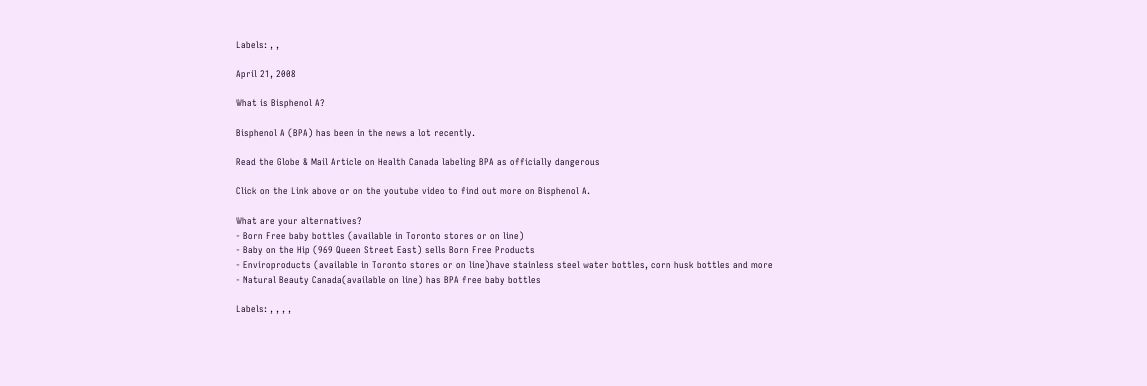Labels: , ,

April 21, 2008

What is Bisphenol A?

Bisphenol A (BPA) has been in the news a lot recently.

Read the Globe & Mail Article on Health Canada labeling BPA as officially dangerous

Click on the Link above or on the youtube video to find out more on Bisphenol A.

What are your alternatives?
- Born Free baby bottles (available in Toronto stores or on line)
- Baby on the Hip (969 Queen Street East) sells Born Free Products
- Enviroproducts (available in Toronto stores or on line)have stainless steel water bottles, corn husk bottles and more
- Natural Beauty Canada(available on line) has BPA free baby bottles

Labels: , , , ,